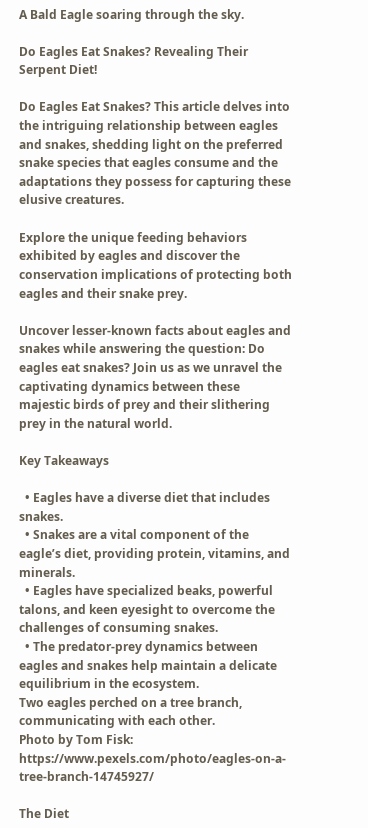A Bald Eagle soaring through the sky.

Do Eagles Eat Snakes? Revealing Their Serpent Diet!

Do Eagles Eat Snakes? This article delves into the intriguing relationship between eagles and snakes, shedding light on the preferred snake species that eagles consume and the adaptations they possess for capturing these elusive creatures.

Explore the unique feeding behaviors exhibited by eagles and discover the conservation implications of protecting both eagles and their snake prey.

Uncover lesser-known facts about eagles and snakes while answering the question: Do eagles eat snakes? Join us as we unravel the captivating dynamics between these majestic birds of prey and their slithering prey in the natural world.

Key Takeaways

  • Eagles have a diverse diet that includes snakes.
  • Snakes are a vital component of the eagle’s diet, providing protein, vitamins, and minerals.
  • Eagles have specialized beaks, powerful talons, and keen eyesight to overcome the challenges of consuming snakes.
  • The predator-prey dynamics between eagles and snakes help maintain a delicate equilibrium in the ecosystem.
Two eagles perched on a tree branch, communicating with each other.
Photo by Tom Fisk: https://www.pexels.com/photo/eagles-on-a-tree-branch-14745927/

The Diet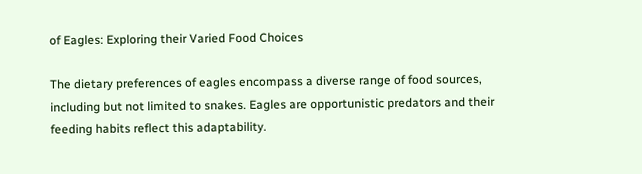of Eagles: Exploring their Varied Food Choices

The dietary preferences of eagles encompass a diverse range of food sources, including but not limited to snakes. Eagles are opportunistic predators and their feeding habits reflect this adaptability.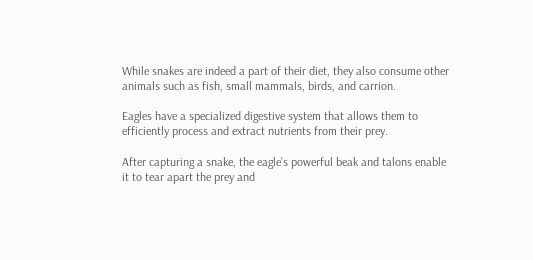While snakes are indeed a part of their diet, they also consume other animals such as fish, small mammals, birds, and carrion.

Eagles have a specialized digestive system that allows them to efficiently process and extract nutrients from their prey.

After capturing a snake, the eagle’s powerful beak and talons enable it to tear apart the prey and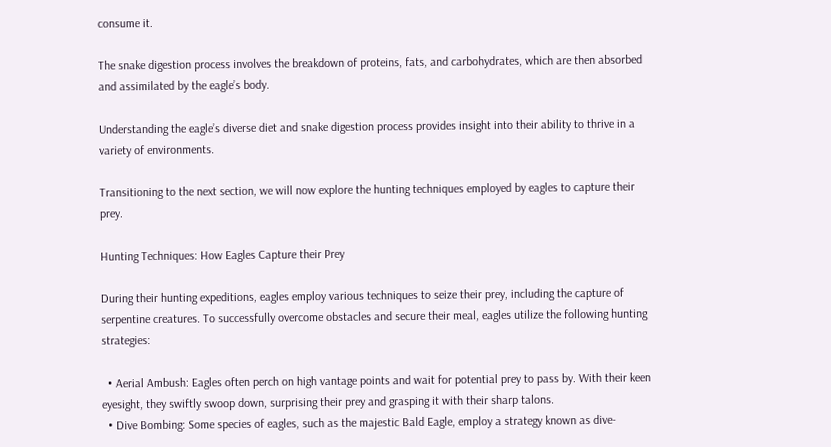consume it.

The snake digestion process involves the breakdown of proteins, fats, and carbohydrates, which are then absorbed and assimilated by the eagle’s body.

Understanding the eagle’s diverse diet and snake digestion process provides insight into their ability to thrive in a variety of environments.

Transitioning to the next section, we will now explore the hunting techniques employed by eagles to capture their prey.

Hunting Techniques: How Eagles Capture their Prey

During their hunting expeditions, eagles employ various techniques to seize their prey, including the capture of serpentine creatures. To successfully overcome obstacles and secure their meal, eagles utilize the following hunting strategies:

  • Aerial Ambush: Eagles often perch on high vantage points and wait for potential prey to pass by. With their keen eyesight, they swiftly swoop down, surprising their prey and grasping it with their sharp talons.
  • Dive Bombing: Some species of eagles, such as the majestic Bald Eagle, employ a strategy known as dive-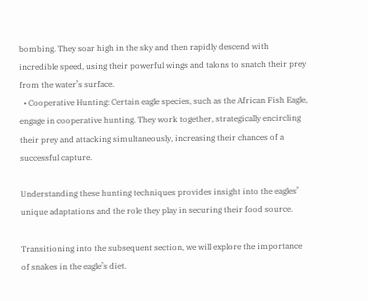bombing. They soar high in the sky and then rapidly descend with incredible speed, using their powerful wings and talons to snatch their prey from the water’s surface.
  • Cooperative Hunting: Certain eagle species, such as the African Fish Eagle, engage in cooperative hunting. They work together, strategically encircling their prey and attacking simultaneously, increasing their chances of a successful capture.

Understanding these hunting techniques provides insight into the eagles’ unique adaptations and the role they play in securing their food source.

Transitioning into the subsequent section, we will explore the importance of snakes in the eagle’s diet.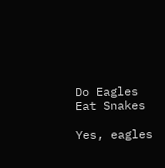Do Eagles Eat Snakes

Yes, eagles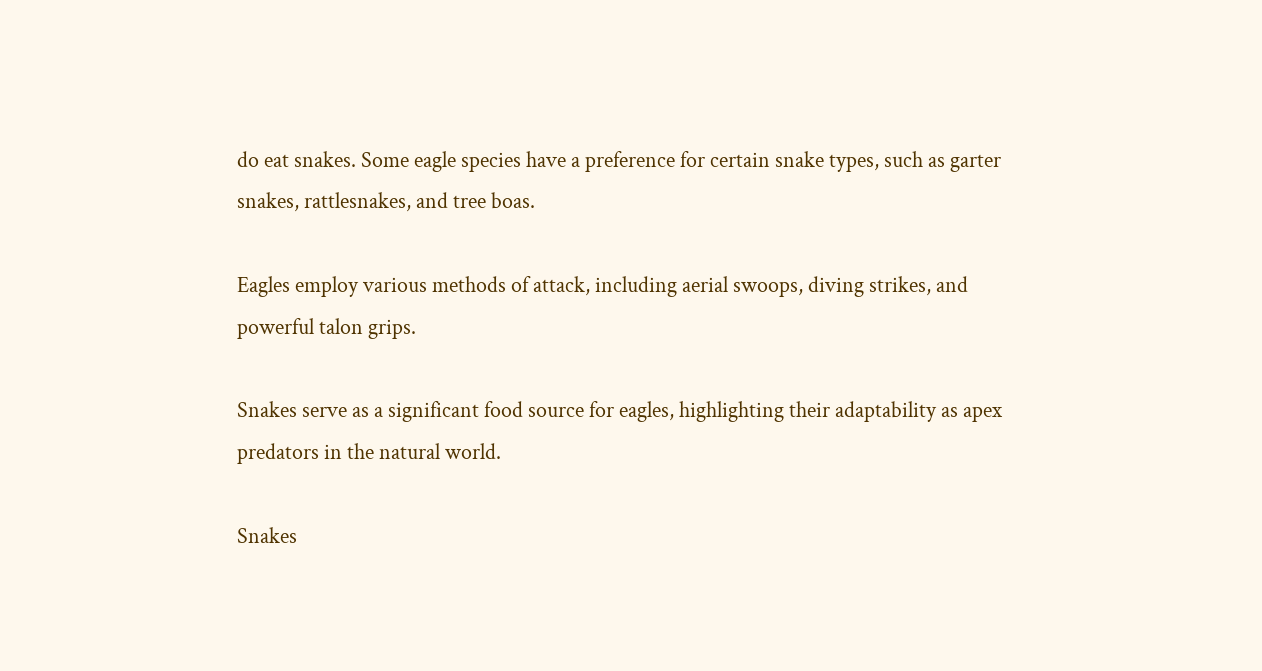do eat snakes. Some eagle species have a preference for certain snake types, such as garter snakes, rattlesnakes, and tree boas.

Eagles employ various methods of attack, including aerial swoops, diving strikes, and powerful talon grips.

Snakes serve as a significant food source for eagles, highlighting their adaptability as apex predators in the natural world.

Snakes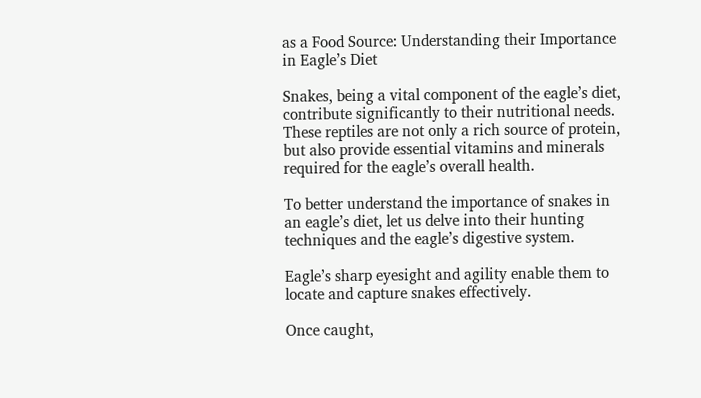as a Food Source: Understanding their Importance in Eagle’s Diet

Snakes, being a vital component of the eagle’s diet, contribute significantly to their nutritional needs. These reptiles are not only a rich source of protein, but also provide essential vitamins and minerals required for the eagle’s overall health.

To better understand the importance of snakes in an eagle’s diet, let us delve into their hunting techniques and the eagle’s digestive system.

Eagle’s sharp eyesight and agility enable them to locate and capture snakes effectively.

Once caught,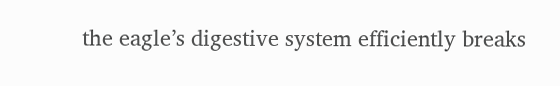the eagle’s digestive system efficiently breaks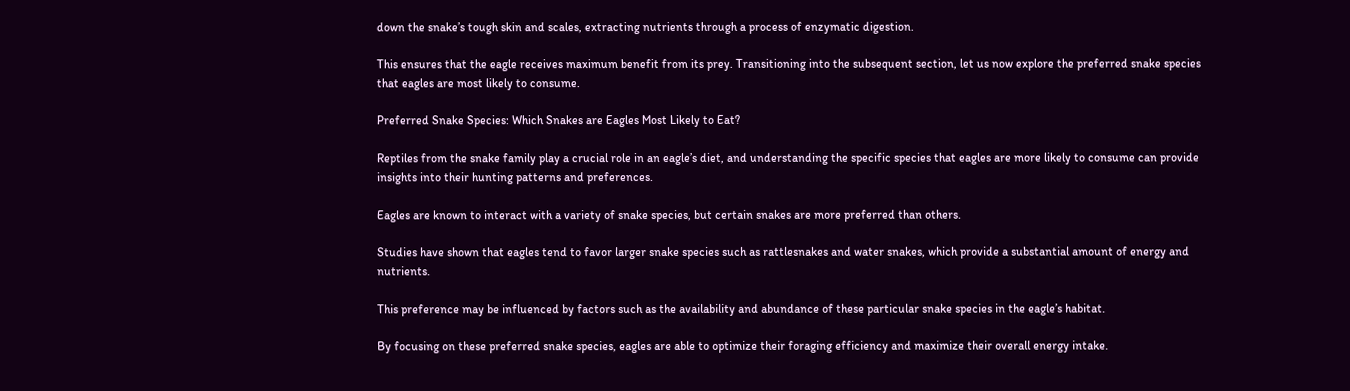down the snake’s tough skin and scales, extracting nutrients through a process of enzymatic digestion.

This ensures that the eagle receives maximum benefit from its prey. Transitioning into the subsequent section, let us now explore the preferred snake species that eagles are most likely to consume.

Preferred Snake Species: Which Snakes are Eagles Most Likely to Eat?

Reptiles from the snake family play a crucial role in an eagle’s diet, and understanding the specific species that eagles are more likely to consume can provide insights into their hunting patterns and preferences.

Eagles are known to interact with a variety of snake species, but certain snakes are more preferred than others.

Studies have shown that eagles tend to favor larger snake species such as rattlesnakes and water snakes, which provide a substantial amount of energy and nutrients.

This preference may be influenced by factors such as the availability and abundance of these particular snake species in the eagle’s habitat.

By focusing on these preferred snake species, eagles are able to optimize their foraging efficiency and maximize their overall energy intake.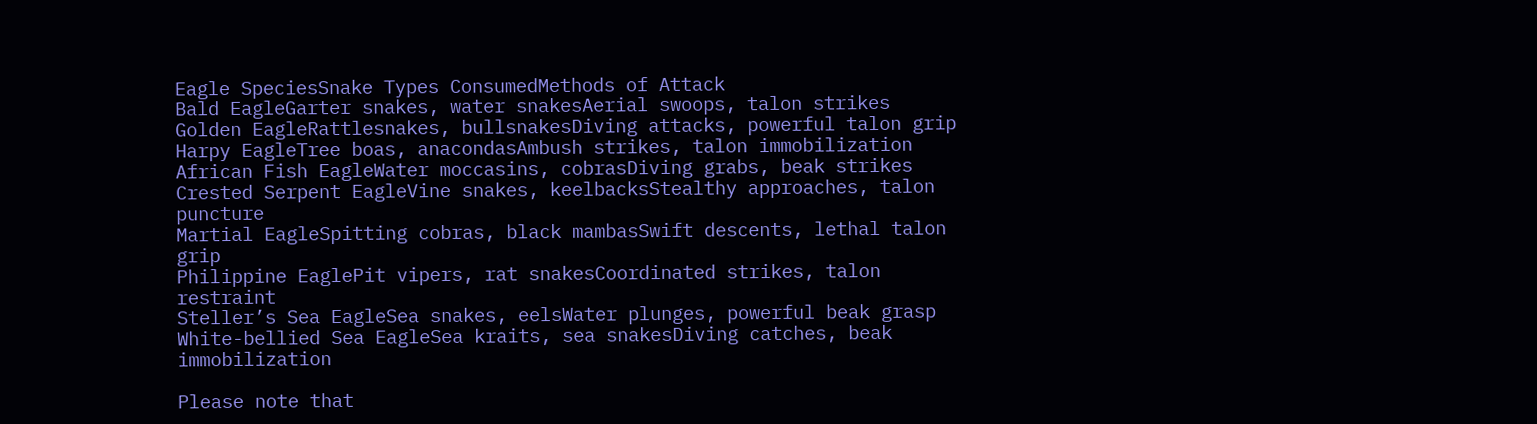Eagle SpeciesSnake Types ConsumedMethods of Attack
Bald EagleGarter snakes, water snakesAerial swoops, talon strikes
Golden EagleRattlesnakes, bullsnakesDiving attacks, powerful talon grip
Harpy EagleTree boas, anacondasAmbush strikes, talon immobilization
African Fish EagleWater moccasins, cobrasDiving grabs, beak strikes
Crested Serpent EagleVine snakes, keelbacksStealthy approaches, talon puncture
Martial EagleSpitting cobras, black mambasSwift descents, lethal talon grip
Philippine EaglePit vipers, rat snakesCoordinated strikes, talon restraint
Steller’s Sea EagleSea snakes, eelsWater plunges, powerful beak grasp
White-bellied Sea EagleSea kraits, sea snakesDiving catches, beak immobilization

Please note that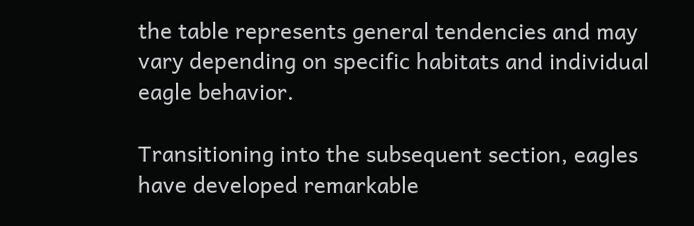the table represents general tendencies and may vary depending on specific habitats and individual eagle behavior.

Transitioning into the subsequent section, eagles have developed remarkable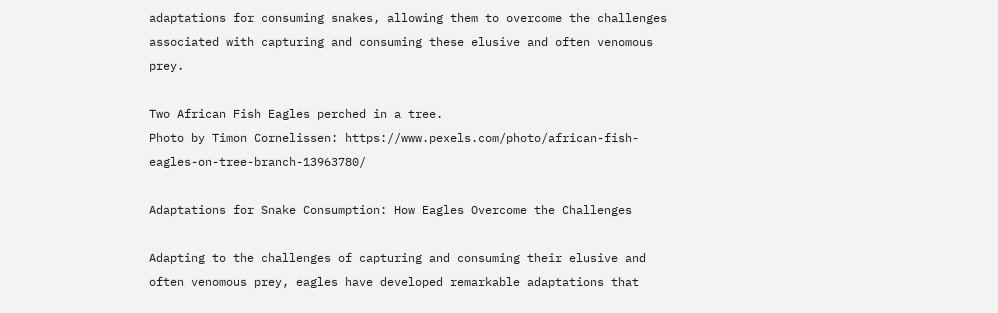adaptations for consuming snakes, allowing them to overcome the challenges associated with capturing and consuming these elusive and often venomous prey.

Two African Fish Eagles perched in a tree.
Photo by Timon Cornelissen: https://www.pexels.com/photo/african-fish-eagles-on-tree-branch-13963780/

Adaptations for Snake Consumption: How Eagles Overcome the Challenges

Adapting to the challenges of capturing and consuming their elusive and often venomous prey, eagles have developed remarkable adaptations that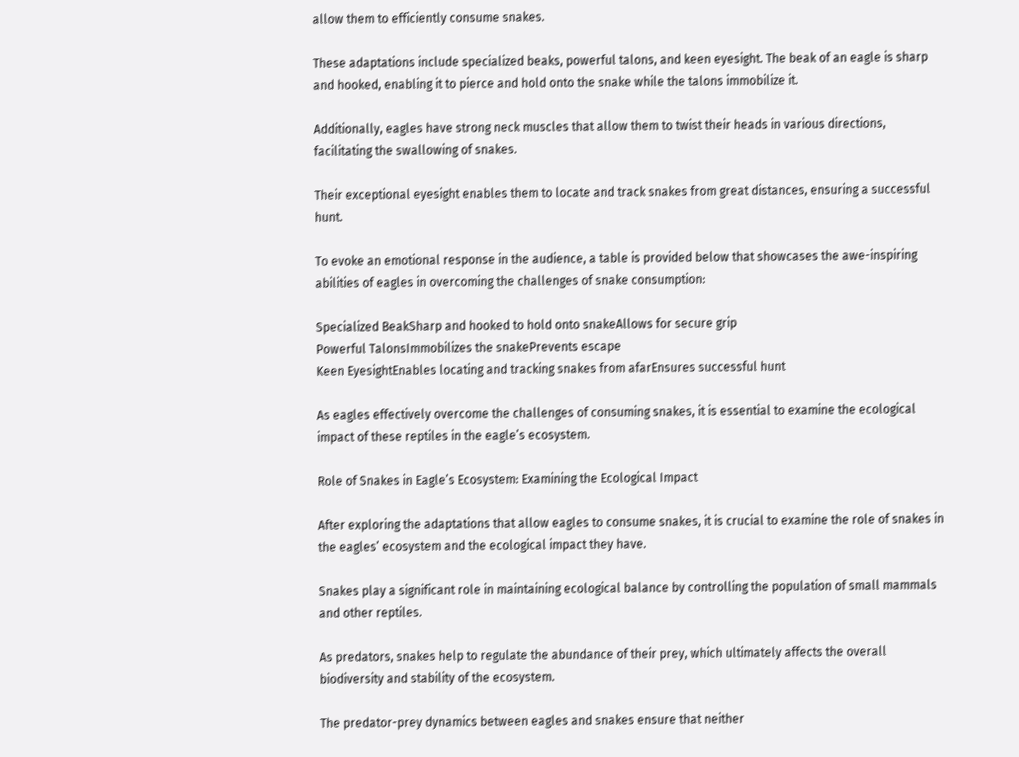allow them to efficiently consume snakes.

These adaptations include specialized beaks, powerful talons, and keen eyesight. The beak of an eagle is sharp and hooked, enabling it to pierce and hold onto the snake while the talons immobilize it.

Additionally, eagles have strong neck muscles that allow them to twist their heads in various directions, facilitating the swallowing of snakes.

Their exceptional eyesight enables them to locate and track snakes from great distances, ensuring a successful hunt.

To evoke an emotional response in the audience, a table is provided below that showcases the awe-inspiring abilities of eagles in overcoming the challenges of snake consumption:

Specialized BeakSharp and hooked to hold onto snakeAllows for secure grip
Powerful TalonsImmobilizes the snakePrevents escape
Keen EyesightEnables locating and tracking snakes from afarEnsures successful hunt

As eagles effectively overcome the challenges of consuming snakes, it is essential to examine the ecological impact of these reptiles in the eagle’s ecosystem.

Role of Snakes in Eagle’s Ecosystem: Examining the Ecological Impact

After exploring the adaptations that allow eagles to consume snakes, it is crucial to examine the role of snakes in the eagles’ ecosystem and the ecological impact they have.

Snakes play a significant role in maintaining ecological balance by controlling the population of small mammals and other reptiles.

As predators, snakes help to regulate the abundance of their prey, which ultimately affects the overall biodiversity and stability of the ecosystem.

The predator-prey dynamics between eagles and snakes ensure that neither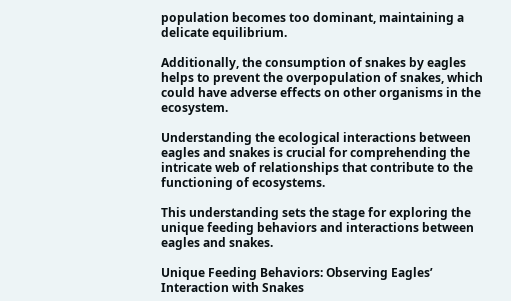population becomes too dominant, maintaining a delicate equilibrium.

Additionally, the consumption of snakes by eagles helps to prevent the overpopulation of snakes, which could have adverse effects on other organisms in the ecosystem.

Understanding the ecological interactions between eagles and snakes is crucial for comprehending the intricate web of relationships that contribute to the functioning of ecosystems.

This understanding sets the stage for exploring the unique feeding behaviors and interactions between eagles and snakes.

Unique Feeding Behaviors: Observing Eagles’ Interaction with Snakes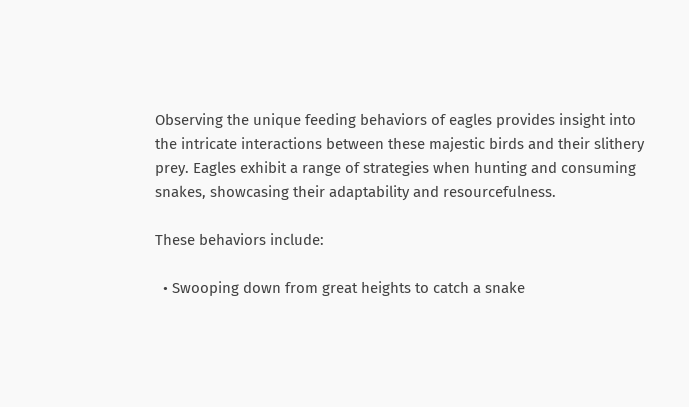Observing the unique feeding behaviors of eagles provides insight into the intricate interactions between these majestic birds and their slithery prey. Eagles exhibit a range of strategies when hunting and consuming snakes, showcasing their adaptability and resourcefulness.

These behaviors include:

  • Swooping down from great heights to catch a snake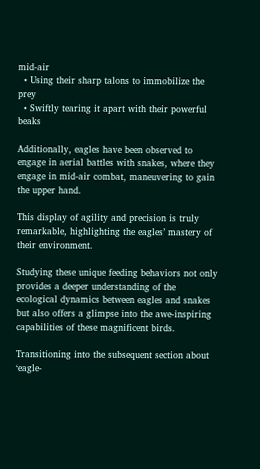mid-air
  • Using their sharp talons to immobilize the prey
  • Swiftly tearing it apart with their powerful beaks

Additionally, eagles have been observed to engage in aerial battles with snakes, where they engage in mid-air combat, maneuvering to gain the upper hand.

This display of agility and precision is truly remarkable, highlighting the eagles’ mastery of their environment.

Studying these unique feeding behaviors not only provides a deeper understanding of the ecological dynamics between eagles and snakes but also offers a glimpse into the awe-inspiring capabilities of these magnificent birds.

Transitioning into the subsequent section about ‘eagle-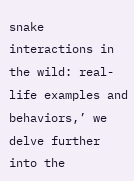snake interactions in the wild: real-life examples and behaviors,’ we delve further into the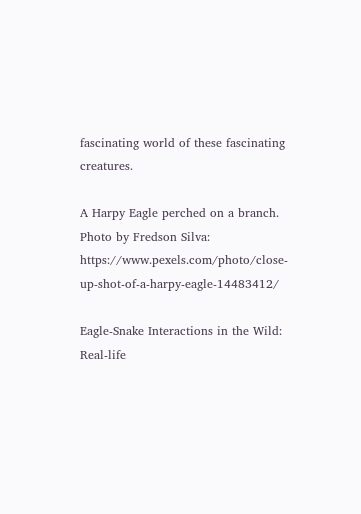fascinating world of these fascinating creatures.

A Harpy Eagle perched on a branch.
Photo by Fredson Silva: https://www.pexels.com/photo/close-up-shot-of-a-harpy-eagle-14483412/

Eagle-Snake Interactions in the Wild: Real-life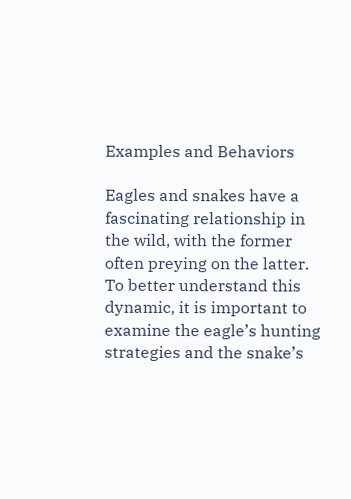Examples and Behaviors

Eagles and snakes have a fascinating relationship in the wild, with the former often preying on the latter. To better understand this dynamic, it is important to examine the eagle’s hunting strategies and the snake’s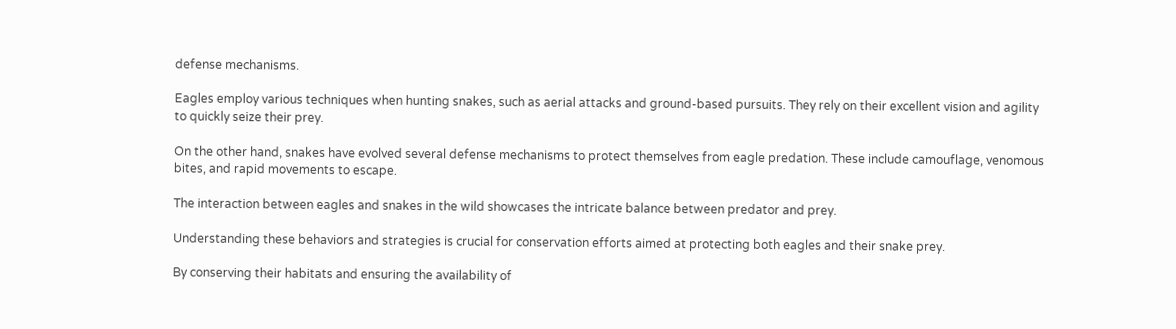defense mechanisms.

Eagles employ various techniques when hunting snakes, such as aerial attacks and ground-based pursuits. They rely on their excellent vision and agility to quickly seize their prey.

On the other hand, snakes have evolved several defense mechanisms to protect themselves from eagle predation. These include camouflage, venomous bites, and rapid movements to escape.

The interaction between eagles and snakes in the wild showcases the intricate balance between predator and prey.

Understanding these behaviors and strategies is crucial for conservation efforts aimed at protecting both eagles and their snake prey.

By conserving their habitats and ensuring the availability of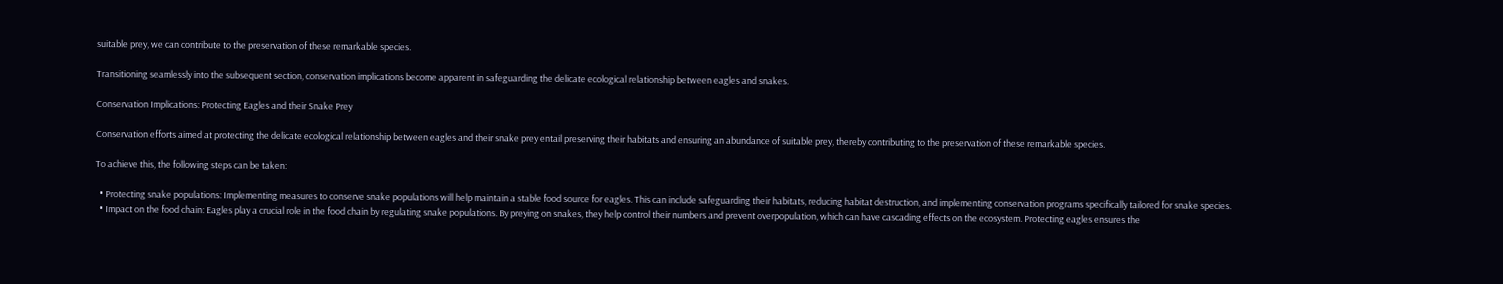suitable prey, we can contribute to the preservation of these remarkable species.

Transitioning seamlessly into the subsequent section, conservation implications become apparent in safeguarding the delicate ecological relationship between eagles and snakes.

Conservation Implications: Protecting Eagles and their Snake Prey

Conservation efforts aimed at protecting the delicate ecological relationship between eagles and their snake prey entail preserving their habitats and ensuring an abundance of suitable prey, thereby contributing to the preservation of these remarkable species.

To achieve this, the following steps can be taken:

  • Protecting snake populations: Implementing measures to conserve snake populations will help maintain a stable food source for eagles. This can include safeguarding their habitats, reducing habitat destruction, and implementing conservation programs specifically tailored for snake species.
  • Impact on the food chain: Eagles play a crucial role in the food chain by regulating snake populations. By preying on snakes, they help control their numbers and prevent overpopulation, which can have cascading effects on the ecosystem. Protecting eagles ensures the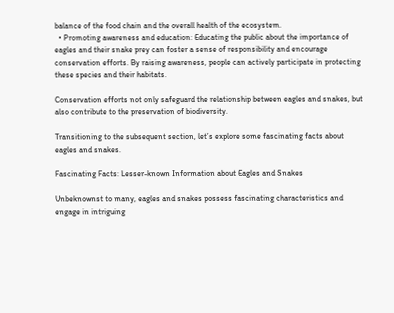balance of the food chain and the overall health of the ecosystem.
  • Promoting awareness and education: Educating the public about the importance of eagles and their snake prey can foster a sense of responsibility and encourage conservation efforts. By raising awareness, people can actively participate in protecting these species and their habitats.

Conservation efforts not only safeguard the relationship between eagles and snakes, but also contribute to the preservation of biodiversity.

Transitioning to the subsequent section, let’s explore some fascinating facts about eagles and snakes.

Fascinating Facts: Lesser-known Information about Eagles and Snakes

Unbeknownst to many, eagles and snakes possess fascinating characteristics and engage in intriguing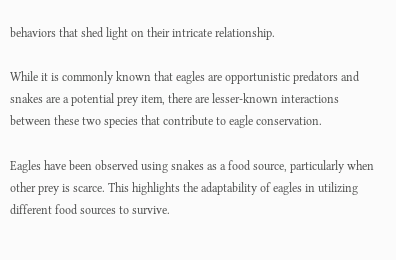behaviors that shed light on their intricate relationship.

While it is commonly known that eagles are opportunistic predators and snakes are a potential prey item, there are lesser-known interactions between these two species that contribute to eagle conservation.

Eagles have been observed using snakes as a food source, particularly when other prey is scarce. This highlights the adaptability of eagles in utilizing different food sources to survive.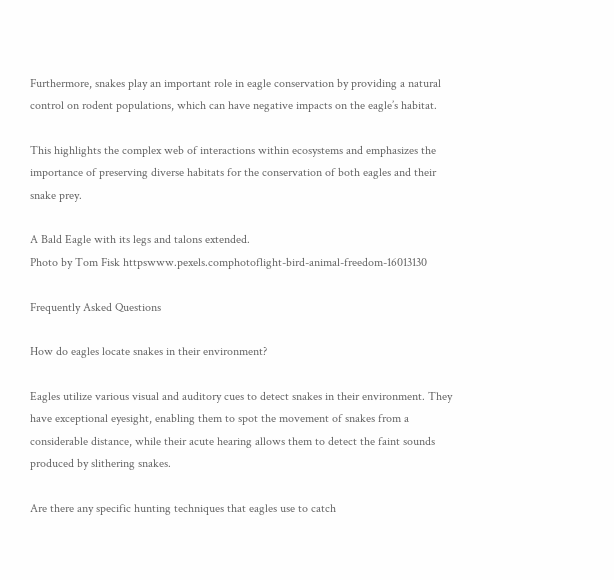Furthermore, snakes play an important role in eagle conservation by providing a natural control on rodent populations, which can have negative impacts on the eagle’s habitat.

This highlights the complex web of interactions within ecosystems and emphasizes the importance of preserving diverse habitats for the conservation of both eagles and their snake prey.

A Bald Eagle with its legs and talons extended.
Photo by Tom Fisk httpswww.pexels.comphotoflight-bird-animal-freedom-16013130

Frequently Asked Questions

How do eagles locate snakes in their environment?

Eagles utilize various visual and auditory cues to detect snakes in their environment. They have exceptional eyesight, enabling them to spot the movement of snakes from a considerable distance, while their acute hearing allows them to detect the faint sounds produced by slithering snakes.

Are there any specific hunting techniques that eagles use to catch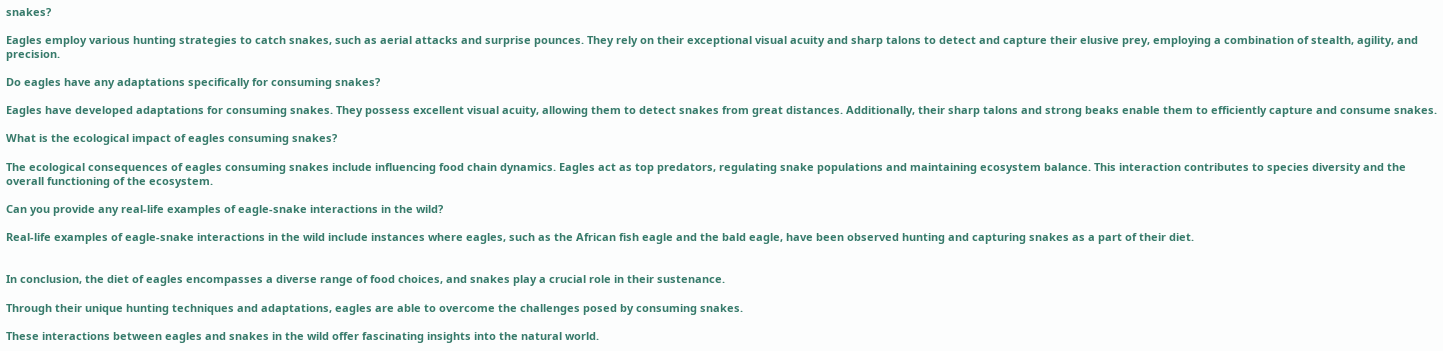snakes?

Eagles employ various hunting strategies to catch snakes, such as aerial attacks and surprise pounces. They rely on their exceptional visual acuity and sharp talons to detect and capture their elusive prey, employing a combination of stealth, agility, and precision.

Do eagles have any adaptations specifically for consuming snakes?

Eagles have developed adaptations for consuming snakes. They possess excellent visual acuity, allowing them to detect snakes from great distances. Additionally, their sharp talons and strong beaks enable them to efficiently capture and consume snakes.

What is the ecological impact of eagles consuming snakes?

The ecological consequences of eagles consuming snakes include influencing food chain dynamics. Eagles act as top predators, regulating snake populations and maintaining ecosystem balance. This interaction contributes to species diversity and the overall functioning of the ecosystem.

Can you provide any real-life examples of eagle-snake interactions in the wild?

Real-life examples of eagle-snake interactions in the wild include instances where eagles, such as the African fish eagle and the bald eagle, have been observed hunting and capturing snakes as a part of their diet.


In conclusion, the diet of eagles encompasses a diverse range of food choices, and snakes play a crucial role in their sustenance.

Through their unique hunting techniques and adaptations, eagles are able to overcome the challenges posed by consuming snakes.

These interactions between eagles and snakes in the wild offer fascinating insights into the natural world.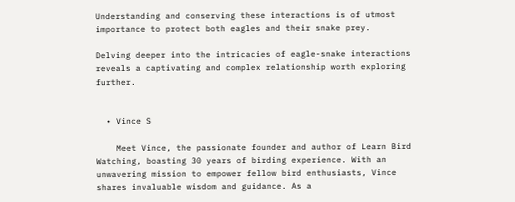Understanding and conserving these interactions is of utmost importance to protect both eagles and their snake prey.

Delving deeper into the intricacies of eagle-snake interactions reveals a captivating and complex relationship worth exploring further.


  • Vince S

    Meet Vince, the passionate founder and author of Learn Bird Watching, boasting 30 years of birding experience. With an unwavering mission to empower fellow bird enthusiasts, Vince shares invaluable wisdom and guidance. As a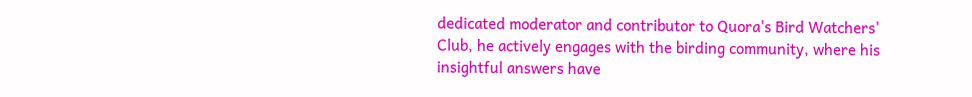dedicated moderator and contributor to Quora's Bird Watchers' Club, he actively engages with the birding community, where his insightful answers have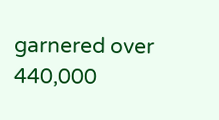garnered over 440,000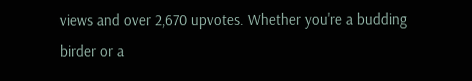views and over 2,670 upvotes. Whether you're a budding birder or a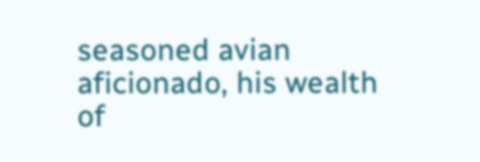seasoned avian aficionado, his wealth of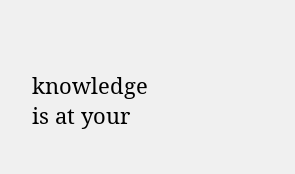knowledge is at your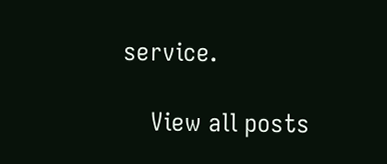service.

    View all posts